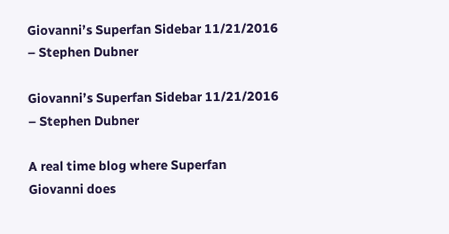Giovanni’s Superfan Sidebar 11/21/2016 – Stephen Dubner

Giovanni’s Superfan Sidebar 11/21/2016 – Stephen Dubner

A real time blog where Superfan Giovanni does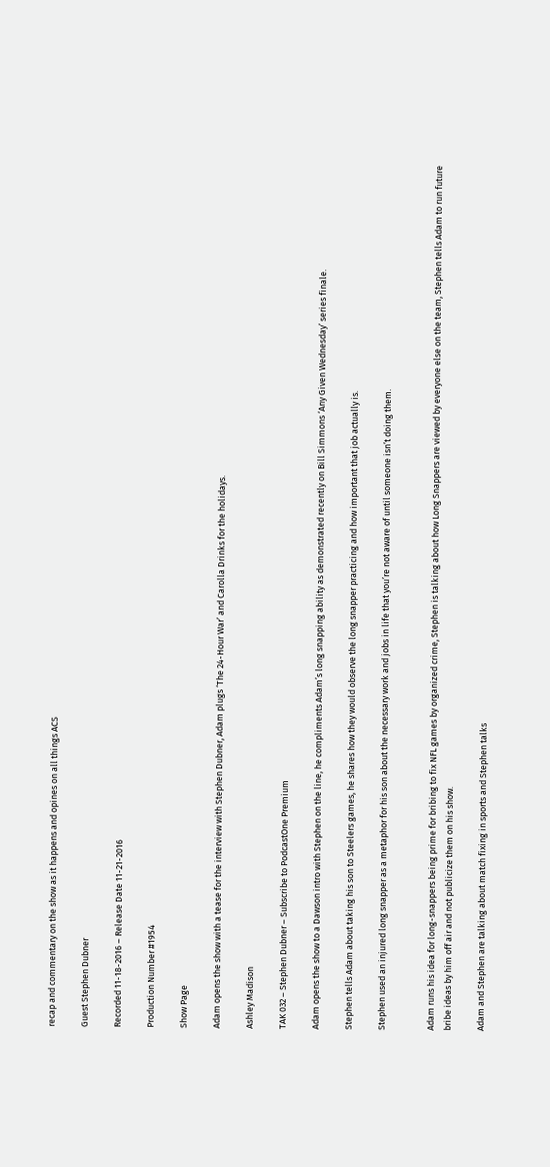recap and commentary on the show as it happens and opines on all things ACS

Guest Stephen Dubner

Recorded 11-18-2016 – Release Date 11-21-2016

Production Number #1954

Show Page

Adam opens the show with a tease for the interview with Stephen Dubner, Adam plugs ‘The 24-Hour War’ and Carolla Drinks for the holidays.

Ashley Madison

TAK 032 – Stephen Dubner – Subscribe to PodcastOne Premium

Adam opens the show to a Dawson intro with Stephen on the line, he compliments Adam’s long snapping ability as demonstrated recently on Bill Simmons ‘Any Given Wednesday’ series finale.

Stephen tells Adam about taking his son to Steelers games, he shares how they would observe the long snapper practicing and how important that job actually is.

Stephen used an injured long snapper as a metaphor for his son about the necessary work and jobs in life that you’re not aware of until someone isn’t doing them.


Adam runs his idea for long-snappers being prime for bribing to fix NFL games by organized crime, Stephen is talking about how Long Snappers are viewed by everyone else on the team, Stephen tells Adam to run future bribe ideas by him off air and not publicize them on his show.

Adam and Stephen are talking about match fixing in sports and Stephen talks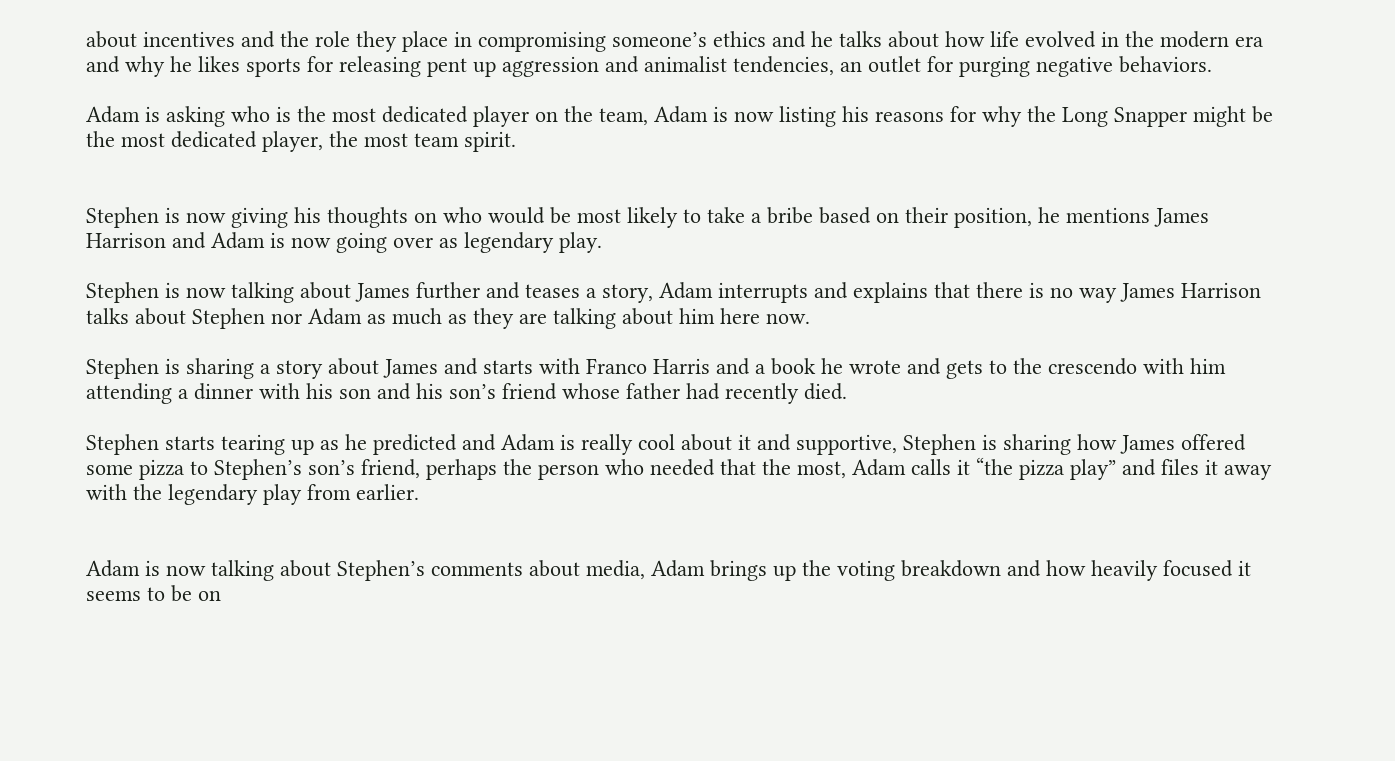about incentives and the role they place in compromising someone’s ethics and he talks about how life evolved in the modern era and why he likes sports for releasing pent up aggression and animalist tendencies, an outlet for purging negative behaviors.

Adam is asking who is the most dedicated player on the team, Adam is now listing his reasons for why the Long Snapper might be the most dedicated player, the most team spirit.


Stephen is now giving his thoughts on who would be most likely to take a bribe based on their position, he mentions James Harrison and Adam is now going over as legendary play.

Stephen is now talking about James further and teases a story, Adam interrupts and explains that there is no way James Harrison talks about Stephen nor Adam as much as they are talking about him here now.

Stephen is sharing a story about James and starts with Franco Harris and a book he wrote and gets to the crescendo with him attending a dinner with his son and his son’s friend whose father had recently died.

Stephen starts tearing up as he predicted and Adam is really cool about it and supportive, Stephen is sharing how James offered some pizza to Stephen’s son’s friend, perhaps the person who needed that the most, Adam calls it “the pizza play” and files it away with the legendary play from earlier.


Adam is now talking about Stephen’s comments about media, Adam brings up the voting breakdown and how heavily focused it seems to be on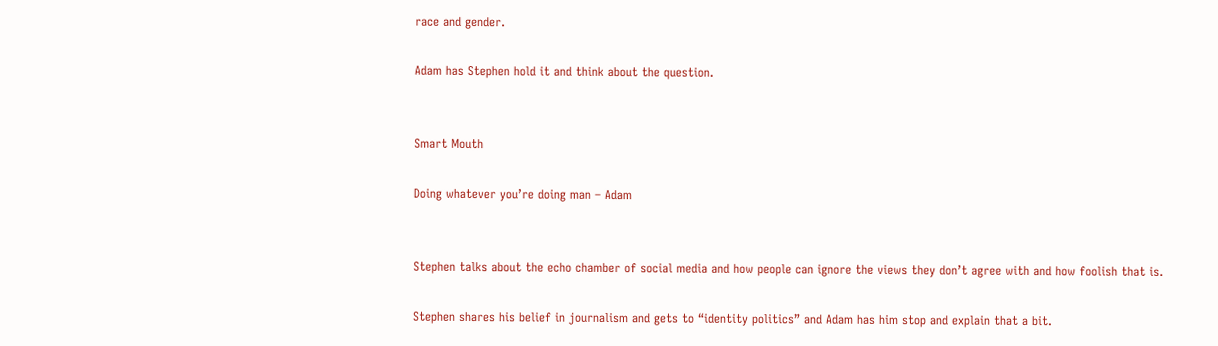race and gender.

Adam has Stephen hold it and think about the question.


Smart Mouth

Doing whatever you’re doing man – Adam


Stephen talks about the echo chamber of social media and how people can ignore the views they don’t agree with and how foolish that is.

Stephen shares his belief in journalism and gets to “identity politics” and Adam has him stop and explain that a bit.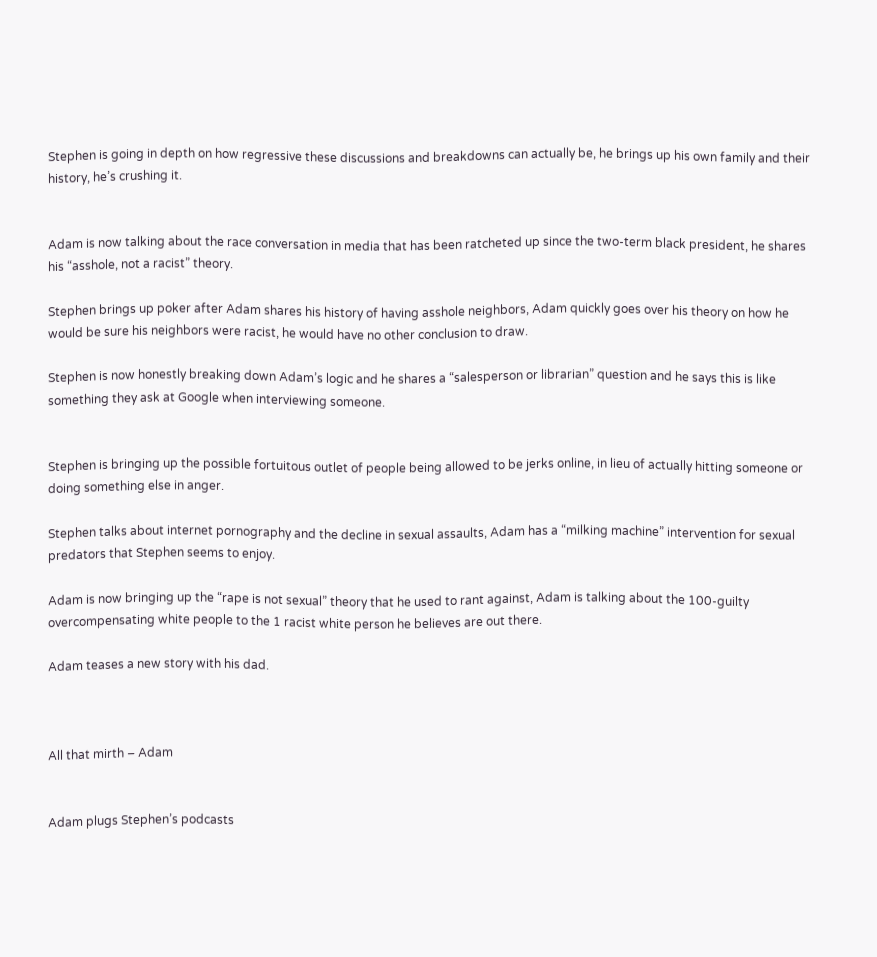Stephen is going in depth on how regressive these discussions and breakdowns can actually be, he brings up his own family and their history, he’s crushing it.


Adam is now talking about the race conversation in media that has been ratcheted up since the two-term black president, he shares his “asshole, not a racist” theory.

Stephen brings up poker after Adam shares his history of having asshole neighbors, Adam quickly goes over his theory on how he would be sure his neighbors were racist, he would have no other conclusion to draw.

Stephen is now honestly breaking down Adam’s logic and he shares a “salesperson or librarian” question and he says this is like something they ask at Google when interviewing someone.


Stephen is bringing up the possible fortuitous outlet of people being allowed to be jerks online, in lieu of actually hitting someone or doing something else in anger.

Stephen talks about internet pornography and the decline in sexual assaults, Adam has a “milking machine” intervention for sexual predators that Stephen seems to enjoy.

Adam is now bringing up the “rape is not sexual” theory that he used to rant against, Adam is talking about the 100-guilty overcompensating white people to the 1 racist white person he believes are out there.

Adam teases a new story with his dad.



All that mirth – Adam


Adam plugs Stephen’s podcasts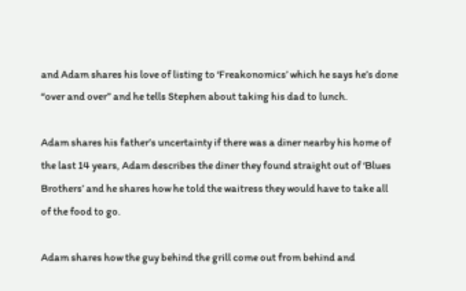and Adam shares his love of listing to ‘Freakonomics’ which he says he’s done “over and over” and he tells Stephen about taking his dad to lunch.

Adam shares his father’s uncertainty if there was a diner nearby his home of the last 14 years, Adam describes the diner they found straight out of ‘Blues Brothers’ and he shares how he told the waitress they would have to take all of the food to go.

Adam shares how the guy behind the grill come out from behind and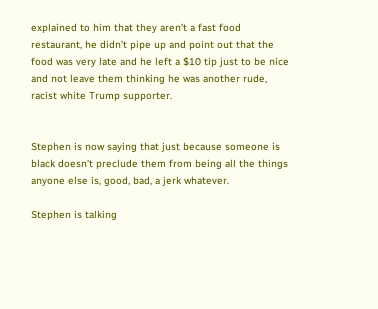explained to him that they aren’t a fast food restaurant, he didn’t pipe up and point out that the food was very late and he left a $10 tip just to be nice and not leave them thinking he was another rude, racist white Trump supporter.


Stephen is now saying that just because someone is black doesn’t preclude them from being all the things anyone else is, good, bad, a jerk whatever.

Stephen is talking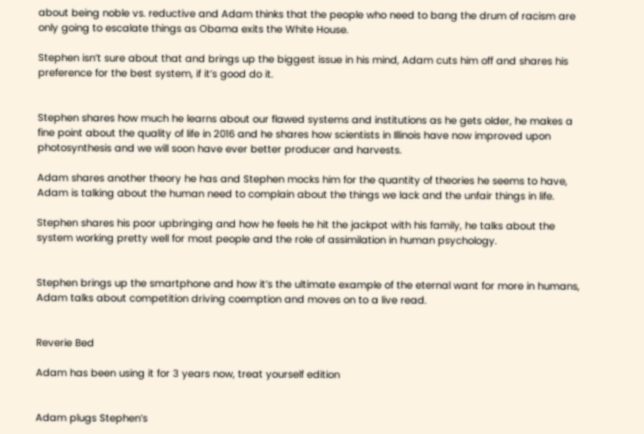about being noble vs. reductive and Adam thinks that the people who need to bang the drum of racism are only going to escalate things as Obama exits the White House.

Stephen isn’t sure about that and brings up the biggest issue in his mind, Adam cuts him off and shares his preference for the best system, if it’s good do it.


Stephen shares how much he learns about our flawed systems and institutions as he gets older, he makes a fine point about the quality of life in 2016 and he shares how scientists in Illinois have now improved upon photosynthesis and we will soon have ever better producer and harvests.

Adam shares another theory he has and Stephen mocks him for the quantity of theories he seems to have, Adam is talking about the human need to complain about the things we lack and the unfair things in life.

Stephen shares his poor upbringing and how he feels he hit the jackpot with his family, he talks about the system working pretty well for most people and the role of assimilation in human psychology.


Stephen brings up the smartphone and how it’s the ultimate example of the eternal want for more in humans, Adam talks about competition driving coemption and moves on to a live read.


Reverie Bed

Adam has been using it for 3 years now, treat yourself edition


Adam plugs Stephen’s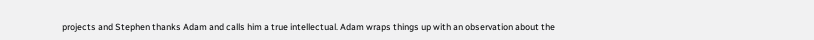projects and Stephen thanks Adam and calls him a true intellectual. Adam wraps things up with an observation about the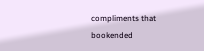compliments that bookended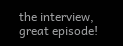the interview, great episode!